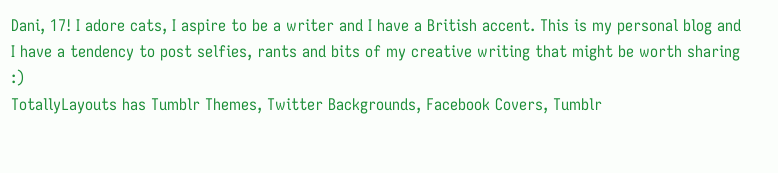Dani, 17! I adore cats, I aspire to be a writer and I have a British accent. This is my personal blog and I have a tendency to post selfies, rants and bits of my creative writing that might be worth sharing :)
TotallyLayouts has Tumblr Themes, Twitter Backgrounds, Facebook Covers, Tumblr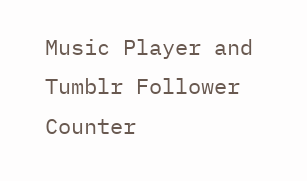Music Player and Tumblr Follower Counter